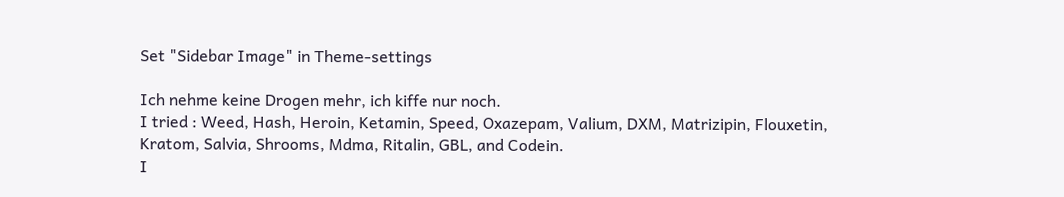Set "Sidebar Image" in Theme-settings

Ich nehme keine Drogen mehr, ich kiffe nur noch.
I tried : Weed, Hash, Heroin, Ketamin, Speed, Oxazepam, Valium, DXM, Matrizipin, Flouxetin, Kratom, Salvia, Shrooms, Mdma, Ritalin, GBL, and Codein.
I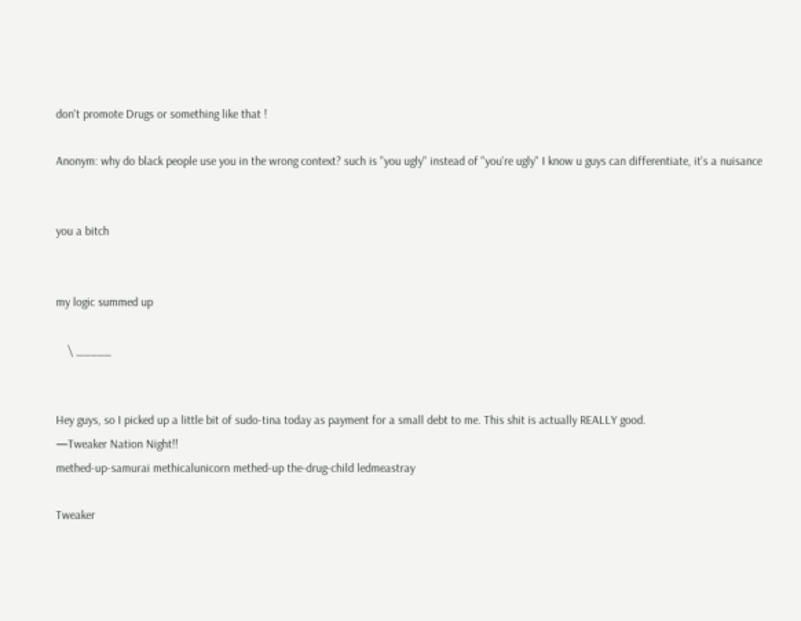don't promote Drugs or something like that !

Anonym: why do black people use you in the wrong context? such is "you ugly" instead of "you're ugly" I know u guys can differentiate, it's a nuisance


you a bitch


my logic summed up

    \ _____


Hey guys, so I picked up a little bit of sudo-tina today as payment for a small debt to me. This shit is actually REALLY good.
—Tweaker Nation Night!!
methed-up-samurai methicalunicorn methed-up the-drug-child ledmeastray

Tweaker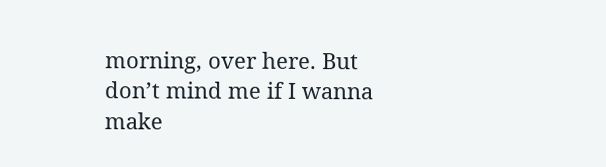morning, over here. But don’t mind me if I wanna make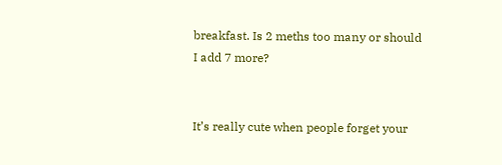breakfast. Is 2 meths too many or should I add 7 more?


It’s really cute when people forget your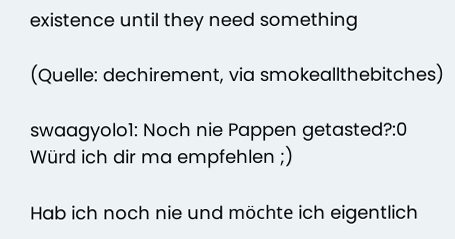existence until they need something

(Quelle: dechirement, via smokeallthebitches)

swaagyolo1: Noch nie Pappen getasted?:0 Würd ich dir ma empfehlen ;)

Hab ich noch nie und möchte ich eigentlich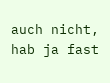auch nicht, hab ja fast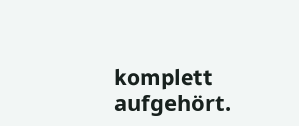komplett aufgehört.